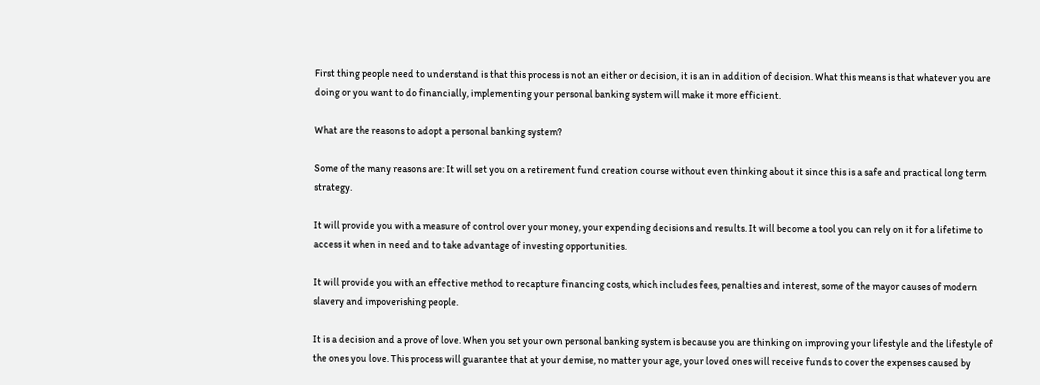First thing people need to understand is that this process is not an either or decision, it is an in addition of decision. What this means is that whatever you are doing or you want to do financially, implementing your personal banking system will make it more efficient.

What are the reasons to adopt a personal banking system?

Some of the many reasons are: It will set you on a retirement fund creation course without even thinking about it since this is a safe and practical long term strategy.

It will provide you with a measure of control over your money, your expending decisions and results. It will become a tool you can rely on it for a lifetime to access it when in need and to take advantage of investing opportunities.

It will provide you with an effective method to recapture financing costs, which includes fees, penalties and interest, some of the mayor causes of modern slavery and impoverishing people.

It is a decision and a prove of love. When you set your own personal banking system is because you are thinking on improving your lifestyle and the lifestyle of the ones you love. This process will guarantee that at your demise, no matter your age, your loved ones will receive funds to cover the expenses caused by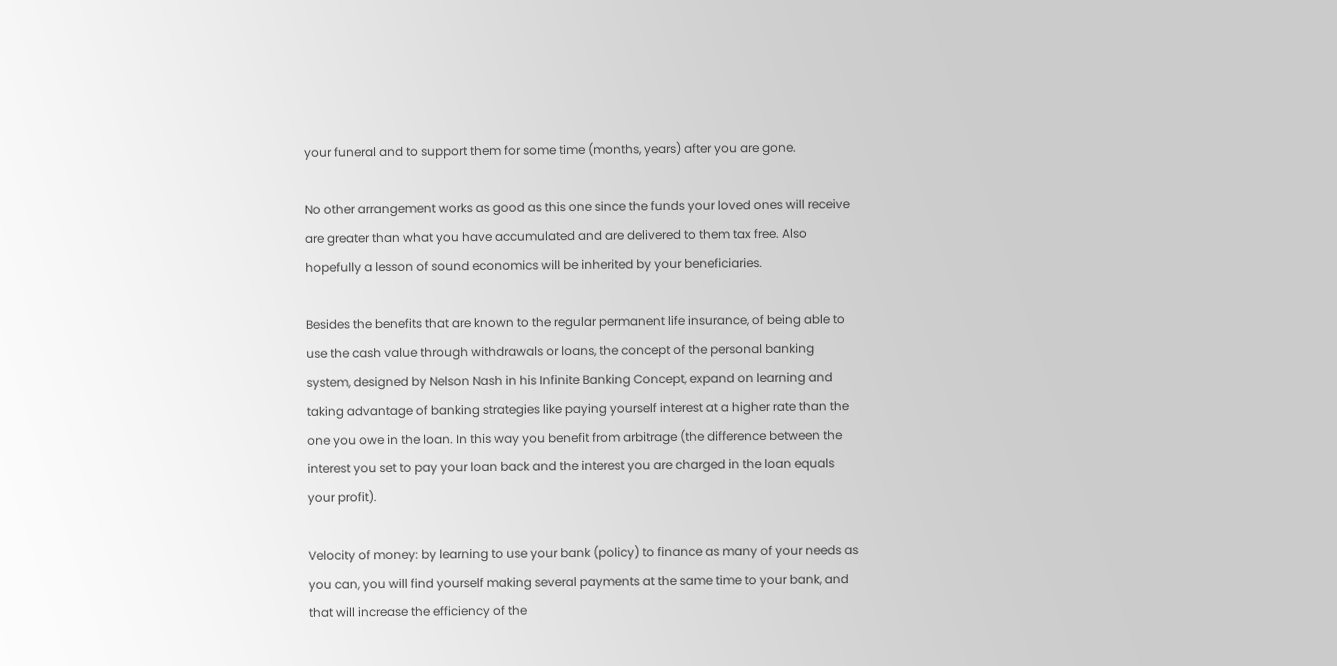your funeral and to support them for some time (months, years) after you are gone.

No other arrangement works as good as this one since the funds your loved ones will receive are greater than what you have accumulated and are delivered to them tax free. Also hopefully a lesson of sound economics will be inherited by your beneficiaries.

Besides the benefits that are known to the regular permanent life insurance, of being able to use the cash value through withdrawals or loans, the concept of the personal banking system, designed by Nelson Nash in his Infinite Banking Concept, expand on learning and taking advantage of banking strategies like paying yourself interest at a higher rate than the one you owe in the loan. In this way you benefit from arbitrage (the difference between the interest you set to pay your loan back and the interest you are charged in the loan equals your profit).

Velocity of money: by learning to use your bank (policy) to finance as many of your needs as you can, you will find yourself making several payments at the same time to your bank, and that will increase the efficiency of the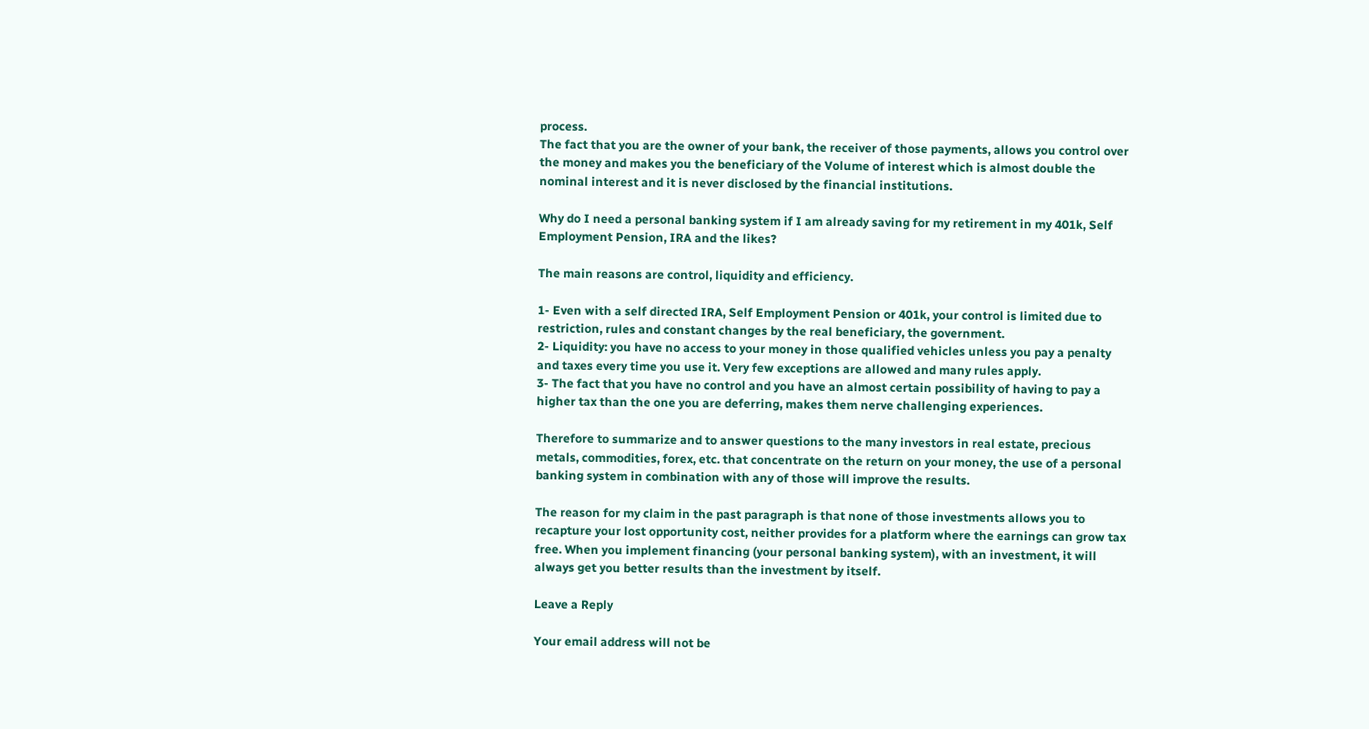process.
The fact that you are the owner of your bank, the receiver of those payments, allows you control over the money and makes you the beneficiary of the Volume of interest which is almost double the nominal interest and it is never disclosed by the financial institutions.

Why do I need a personal banking system if I am already saving for my retirement in my 401k, Self Employment Pension, IRA and the likes?

The main reasons are control, liquidity and efficiency.

1- Even with a self directed IRA, Self Employment Pension or 401k, your control is limited due to restriction, rules and constant changes by the real beneficiary, the government.
2- Liquidity: you have no access to your money in those qualified vehicles unless you pay a penalty and taxes every time you use it. Very few exceptions are allowed and many rules apply.
3- The fact that you have no control and you have an almost certain possibility of having to pay a higher tax than the one you are deferring, makes them nerve challenging experiences.

Therefore to summarize and to answer questions to the many investors in real estate, precious metals, commodities, forex, etc. that concentrate on the return on your money, the use of a personal banking system in combination with any of those will improve the results.

The reason for my claim in the past paragraph is that none of those investments allows you to recapture your lost opportunity cost, neither provides for a platform where the earnings can grow tax free. When you implement financing (your personal banking system), with an investment, it will always get you better results than the investment by itself.

Leave a Reply

Your email address will not be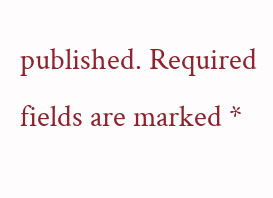published. Required fields are marked *